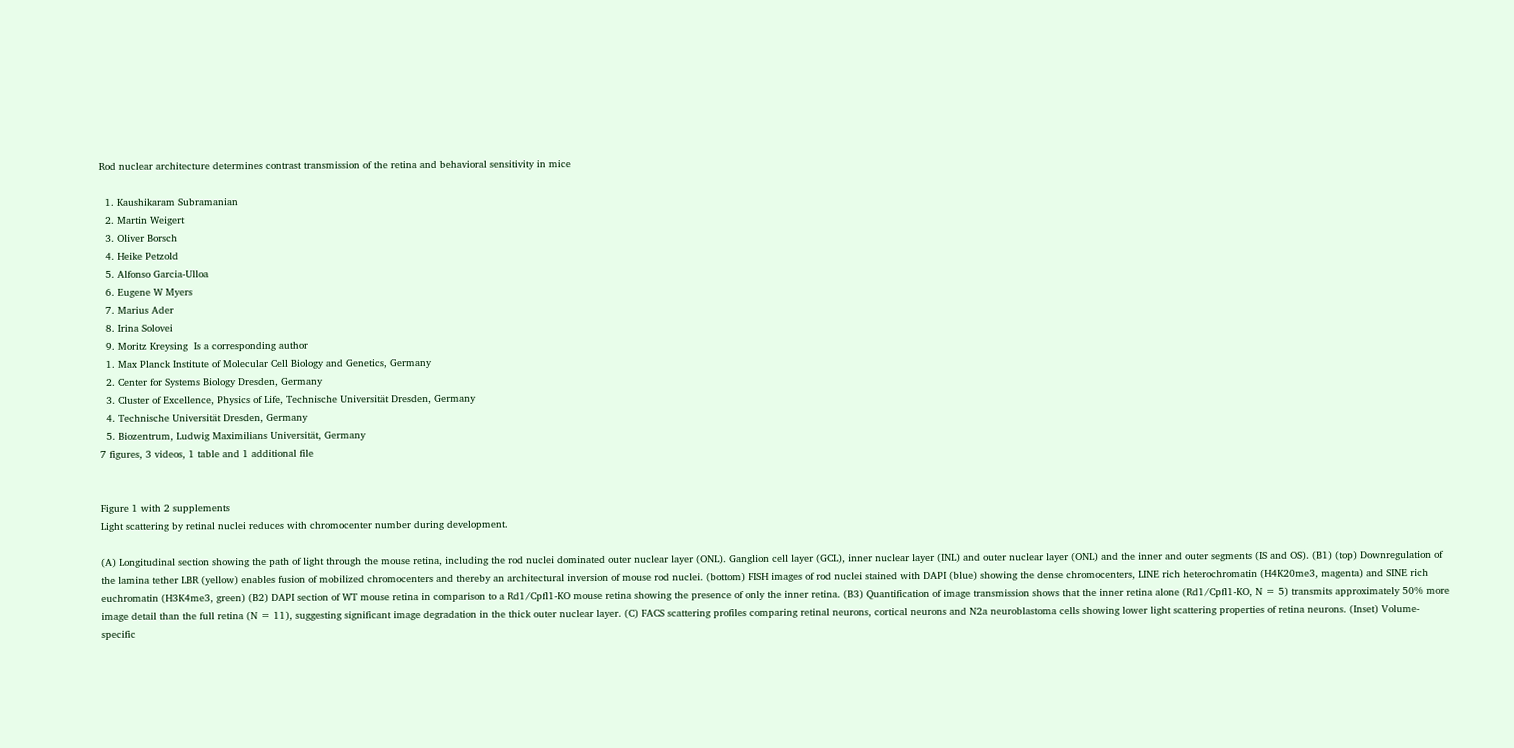Rod nuclear architecture determines contrast transmission of the retina and behavioral sensitivity in mice

  1. Kaushikaram Subramanian
  2. Martin Weigert
  3. Oliver Borsch
  4. Heike Petzold
  5. Alfonso Garcia-Ulloa
  6. Eugene W Myers
  7. Marius Ader
  8. Irina Solovei
  9. Moritz Kreysing  Is a corresponding author
  1. Max Planck Institute of Molecular Cell Biology and Genetics, Germany
  2. Center for Systems Biology Dresden, Germany
  3. Cluster of Excellence, Physics of Life, Technische Universität Dresden, Germany
  4. Technische Universität Dresden, Germany
  5. Biozentrum, Ludwig Maximilians Universität, Germany
7 figures, 3 videos, 1 table and 1 additional file


Figure 1 with 2 supplements
Light scattering by retinal nuclei reduces with chromocenter number during development.

(A) Longitudinal section showing the path of light through the mouse retina, including the rod nuclei dominated outer nuclear layer (ONL). Ganglion cell layer (GCL), inner nuclear layer (INL) and outer nuclear layer (ONL) and the inner and outer segments (IS and OS). (B1) (top) Downregulation of the lamina tether LBR (yellow) enables fusion of mobilized chromocenters and thereby an architectural inversion of mouse rod nuclei. (bottom) FISH images of rod nuclei stained with DAPI (blue) showing the dense chromocenters, LINE rich heterochromatin (H4K20me3, magenta) and SINE rich euchromatin (H3K4me3, green) (B2) DAPI section of WT mouse retina in comparison to a Rd1/Cpfl1-KO mouse retina showing the presence of only the inner retina. (B3) Quantification of image transmission shows that the inner retina alone (Rd1/Cpfl1-KO, N = 5) transmits approximately 50% more image detail than the full retina (N = 11), suggesting significant image degradation in the thick outer nuclear layer. (C) FACS scattering profiles comparing retinal neurons, cortical neurons and N2a neuroblastoma cells showing lower light scattering properties of retina neurons. (Inset) Volume-specific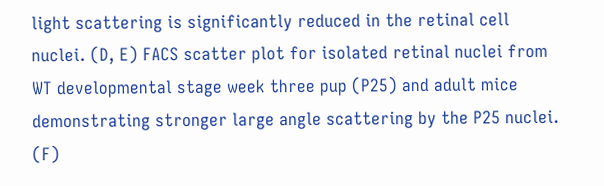light scattering is significantly reduced in the retinal cell nuclei. (D, E) FACS scatter plot for isolated retinal nuclei from WT developmental stage week three pup (P25) and adult mice demonstrating stronger large angle scattering by the P25 nuclei. (F)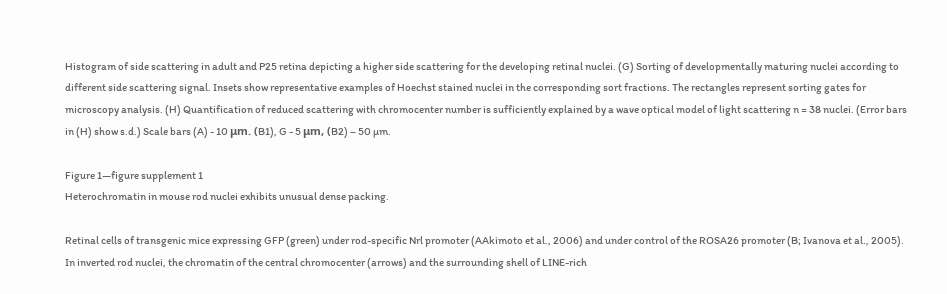Histogram of side scattering in adult and P25 retina depicting a higher side scattering for the developing retinal nuclei. (G) Sorting of developmentally maturing nuclei according to different side scattering signal. Insets show representative examples of Hoechst stained nuclei in the corresponding sort fractions. The rectangles represent sorting gates for microscopy analysis. (H) Quantification of reduced scattering with chromocenter number is sufficiently explained by a wave optical model of light scattering n = 38 nuclei. (Error bars in (H) show s.d.) Scale bars (A) - 10 μm. (B1), G - 5 μm, (B2) – 50 µm.

Figure 1—figure supplement 1
Heterochromatin in mouse rod nuclei exhibits unusual dense packing.

Retinal cells of transgenic mice expressing GFP (green) under rod-specific Nrl promoter (AAkimoto et al., 2006) and under control of the ROSA26 promoter (B; Ivanova et al., 2005). In inverted rod nuclei, the chromatin of the central chromocenter (arrows) and the surrounding shell of LINE-rich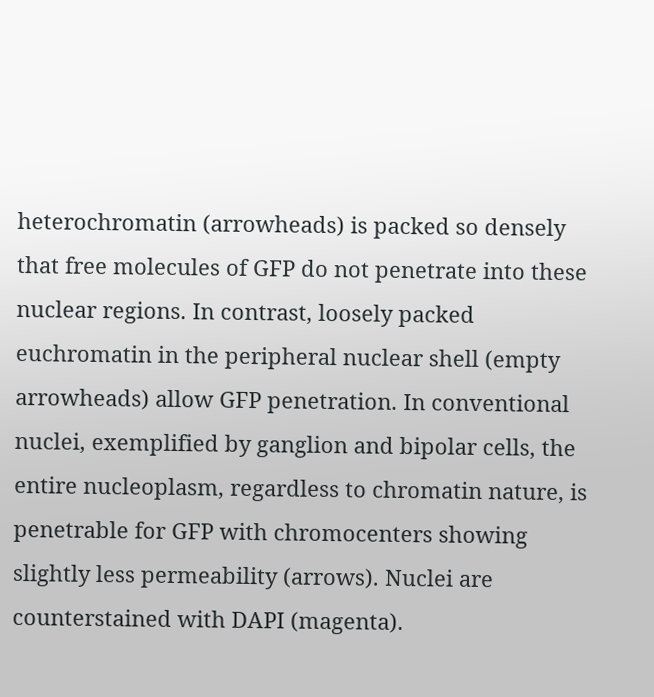heterochromatin (arrowheads) is packed so densely that free molecules of GFP do not penetrate into these nuclear regions. In contrast, loosely packed euchromatin in the peripheral nuclear shell (empty arrowheads) allow GFP penetration. In conventional nuclei, exemplified by ganglion and bipolar cells, the entire nucleoplasm, regardless to chromatin nature, is penetrable for GFP with chromocenters showing slightly less permeability (arrows). Nuclei are counterstained with DAPI (magenta).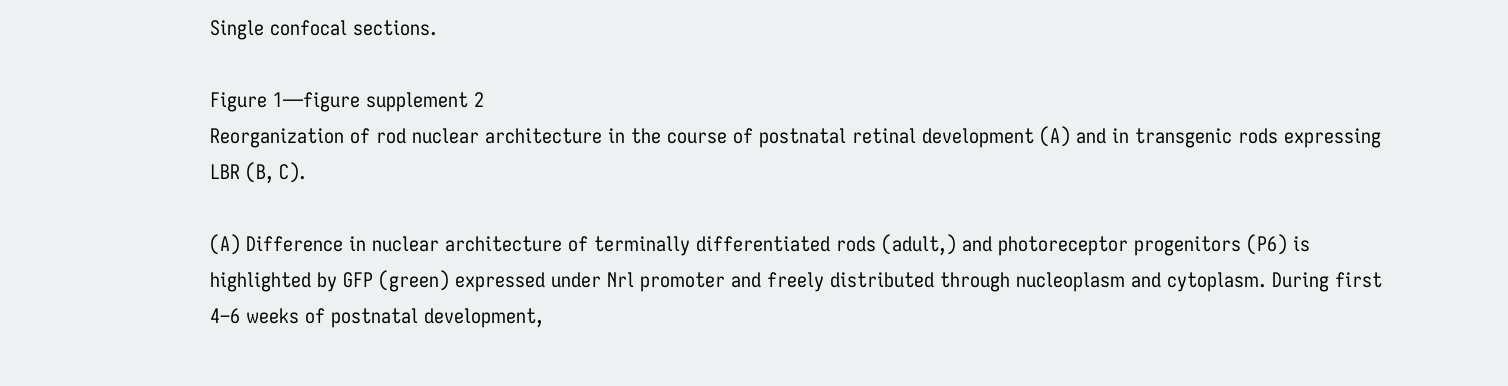Single confocal sections.

Figure 1—figure supplement 2
Reorganization of rod nuclear architecture in the course of postnatal retinal development (A) and in transgenic rods expressing LBR (B, C).

(A) Difference in nuclear architecture of terminally differentiated rods (adult,) and photoreceptor progenitors (P6) is highlighted by GFP (green) expressed under Nrl promoter and freely distributed through nucleoplasm and cytoplasm. During first 4–6 weeks of postnatal development,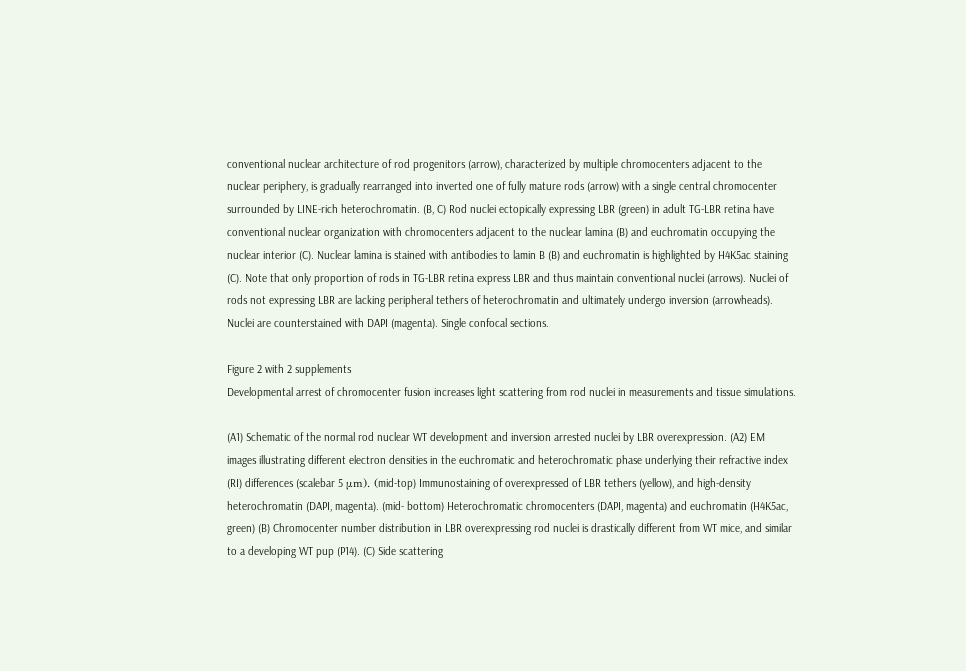conventional nuclear architecture of rod progenitors (arrow), characterized by multiple chromocenters adjacent to the nuclear periphery, is gradually rearranged into inverted one of fully mature rods (arrow) with a single central chromocenter surrounded by LINE-rich heterochromatin. (B, C) Rod nuclei ectopically expressing LBR (green) in adult TG-LBR retina have conventional nuclear organization with chromocenters adjacent to the nuclear lamina (B) and euchromatin occupying the nuclear interior (C). Nuclear lamina is stained with antibodies to lamin B (B) and euchromatin is highlighted by H4K5ac staining (C). Note that only proportion of rods in TG-LBR retina express LBR and thus maintain conventional nuclei (arrows). Nuclei of rods not expressing LBR are lacking peripheral tethers of heterochromatin and ultimately undergo inversion (arrowheads). Nuclei are counterstained with DAPI (magenta). Single confocal sections.

Figure 2 with 2 supplements
Developmental arrest of chromocenter fusion increases light scattering from rod nuclei in measurements and tissue simulations.

(A1) Schematic of the normal rod nuclear WT development and inversion arrested nuclei by LBR overexpression. (A2) EM images illustrating different electron densities in the euchromatic and heterochromatic phase underlying their refractive index (RI) differences (scalebar 5 μm). (mid-top) Immunostaining of overexpressed of LBR tethers (yellow), and high-density heterochromatin (DAPI, magenta). (mid- bottom) Heterochromatic chromocenters (DAPI, magenta) and euchromatin (H4K5ac, green) (B) Chromocenter number distribution in LBR overexpressing rod nuclei is drastically different from WT mice, and similar to a developing WT pup (P14). (C) Side scattering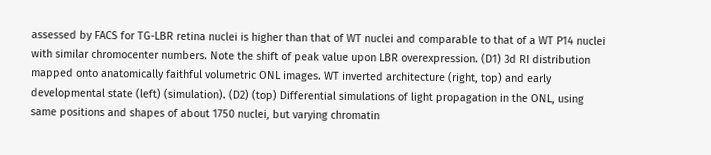assessed by FACS for TG-LBR retina nuclei is higher than that of WT nuclei and comparable to that of a WT P14 nuclei with similar chromocenter numbers. Note the shift of peak value upon LBR overexpression. (D1) 3d RI distribution mapped onto anatomically faithful volumetric ONL images. WT inverted architecture (right, top) and early developmental state (left) (simulation). (D2) (top) Differential simulations of light propagation in the ONL, using same positions and shapes of about 1750 nuclei, but varying chromatin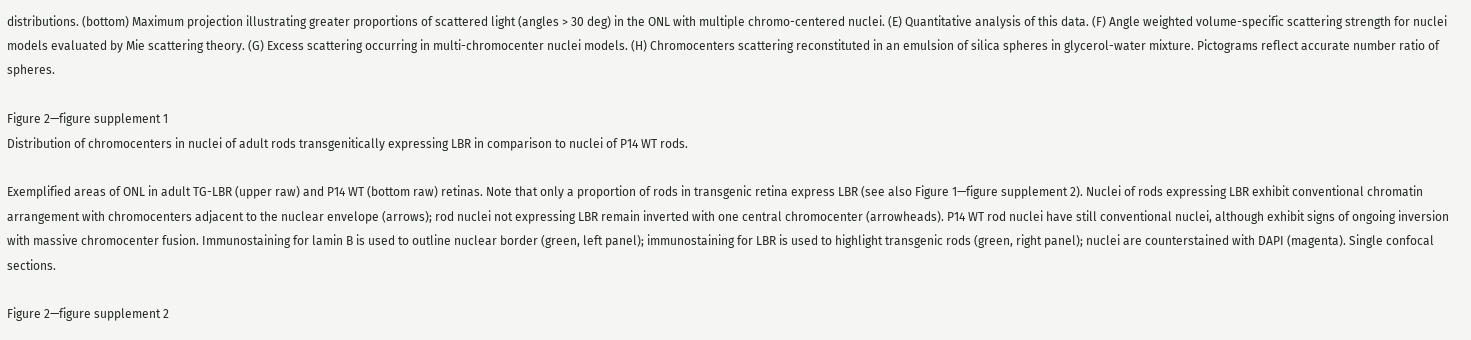distributions. (bottom) Maximum projection illustrating greater proportions of scattered light (angles > 30 deg) in the ONL with multiple chromo-centered nuclei. (E) Quantitative analysis of this data. (F) Angle weighted volume-specific scattering strength for nuclei models evaluated by Mie scattering theory. (G) Excess scattering occurring in multi-chromocenter nuclei models. (H) Chromocenters scattering reconstituted in an emulsion of silica spheres in glycerol-water mixture. Pictograms reflect accurate number ratio of spheres.

Figure 2—figure supplement 1
Distribution of chromocenters in nuclei of adult rods transgenitically expressing LBR in comparison to nuclei of P14 WT rods.

Exemplified areas of ONL in adult TG-LBR (upper raw) and P14 WT (bottom raw) retinas. Note that only a proportion of rods in transgenic retina express LBR (see also Figure 1—figure supplement 2). Nuclei of rods expressing LBR exhibit conventional chromatin arrangement with chromocenters adjacent to the nuclear envelope (arrows); rod nuclei not expressing LBR remain inverted with one central chromocenter (arrowheads). P14 WT rod nuclei have still conventional nuclei, although exhibit signs of ongoing inversion with massive chromocenter fusion. Immunostaining for lamin B is used to outline nuclear border (green, left panel); immunostaining for LBR is used to highlight transgenic rods (green, right panel); nuclei are counterstained with DAPI (magenta). Single confocal sections.

Figure 2—figure supplement 2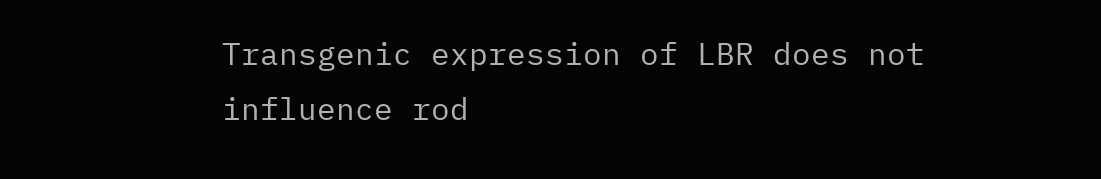Transgenic expression of LBR does not influence rod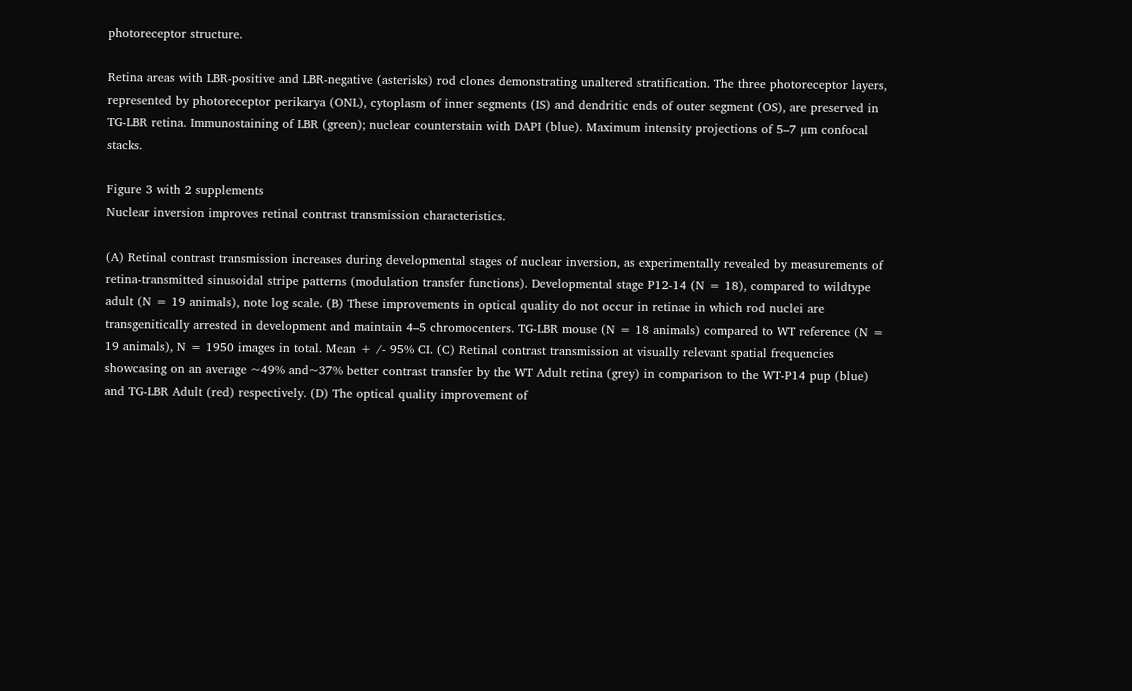photoreceptor structure.

Retina areas with LBR-positive and LBR-negative (asterisks) rod clones demonstrating unaltered stratification. The three photoreceptor layers, represented by photoreceptor perikarya (ONL), cytoplasm of inner segments (IS) and dendritic ends of outer segment (OS), are preserved in TG-LBR retina. Immunostaining of LBR (green); nuclear counterstain with DAPI (blue). Maximum intensity projections of 5–7 µm confocal stacks.

Figure 3 with 2 supplements
Nuclear inversion improves retinal contrast transmission characteristics.

(A) Retinal contrast transmission increases during developmental stages of nuclear inversion, as experimentally revealed by measurements of retina-transmitted sinusoidal stripe patterns (modulation transfer functions). Developmental stage P12-14 (N = 18), compared to wildtype adult (N = 19 animals), note log scale. (B) These improvements in optical quality do not occur in retinae in which rod nuclei are transgenitically arrested in development and maintain 4–5 chromocenters. TG-LBR mouse (N = 18 animals) compared to WT reference (N = 19 animals), N = 1950 images in total. Mean + /- 95% CI. (C) Retinal contrast transmission at visually relevant spatial frequencies showcasing on an average ~49% and~37% better contrast transfer by the WT Adult retina (grey) in comparison to the WT-P14 pup (blue) and TG-LBR Adult (red) respectively. (D) The optical quality improvement of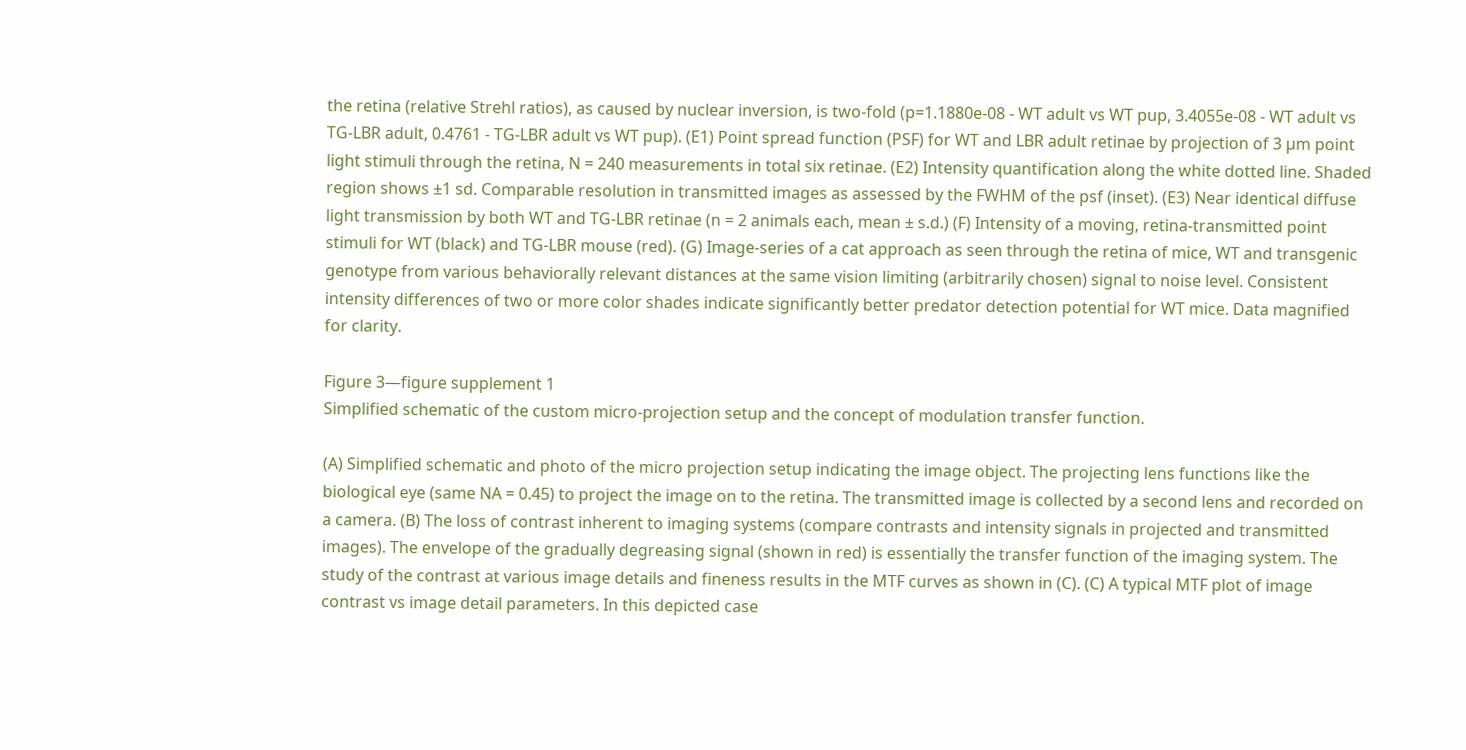the retina (relative Strehl ratios), as caused by nuclear inversion, is two-fold (p=1.1880e-08 - WT adult vs WT pup, 3.4055e-08 - WT adult vs TG-LBR adult, 0.4761 - TG-LBR adult vs WT pup). (E1) Point spread function (PSF) for WT and LBR adult retinae by projection of 3 µm point light stimuli through the retina, N = 240 measurements in total six retinae. (E2) Intensity quantification along the white dotted line. Shaded region shows ±1 sd. Comparable resolution in transmitted images as assessed by the FWHM of the psf (inset). (E3) Near identical diffuse light transmission by both WT and TG-LBR retinae (n = 2 animals each, mean ± s.d.) (F) Intensity of a moving, retina-transmitted point stimuli for WT (black) and TG-LBR mouse (red). (G) Image-series of a cat approach as seen through the retina of mice, WT and transgenic genotype from various behaviorally relevant distances at the same vision limiting (arbitrarily chosen) signal to noise level. Consistent intensity differences of two or more color shades indicate significantly better predator detection potential for WT mice. Data magnified for clarity.

Figure 3—figure supplement 1
Simplified schematic of the custom micro-projection setup and the concept of modulation transfer function.

(A) Simplified schematic and photo of the micro projection setup indicating the image object. The projecting lens functions like the biological eye (same NA = 0.45) to project the image on to the retina. The transmitted image is collected by a second lens and recorded on a camera. (B) The loss of contrast inherent to imaging systems (compare contrasts and intensity signals in projected and transmitted images). The envelope of the gradually degreasing signal (shown in red) is essentially the transfer function of the imaging system. The study of the contrast at various image details and fineness results in the MTF curves as shown in (C). (C) A typical MTF plot of image contrast vs image detail parameters. In this depicted case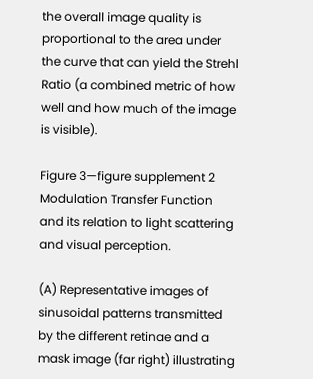the overall image quality is proportional to the area under the curve that can yield the Strehl Ratio (a combined metric of how well and how much of the image is visible).

Figure 3—figure supplement 2
Modulation Transfer Function and its relation to light scattering and visual perception.

(A) Representative images of sinusoidal patterns transmitted by the different retinae and a mask image (far right) illustrating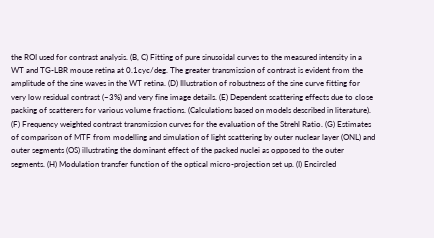the ROI used for contrast analysis. (B, C) Fitting of pure sinusoidal curves to the measured intensity in a WT and TG-LBR mouse retina at 0.1cyc/deg. The greater transmission of contrast is evident from the amplitude of the sine waves in the WT retina. (D) Illustration of robustness of the sine curve fitting for very low residual contrast (~3%) and very fine image details. (E) Dependent scattering effects due to close packing of scatterers for various volume fractions. (Calculations based on models described in literature). (F) Frequency weighted contrast transmission curves for the evaluation of the Strehl Ratio. (G) Estimates of comparison of MTF from modelling and simulation of light scattering by outer nuclear layer (ONL) and outer segments (OS) illustrating the dominant effect of the packed nuclei as opposed to the outer segments. (H) Modulation transfer function of the optical micro-projection set up. (I) Encircled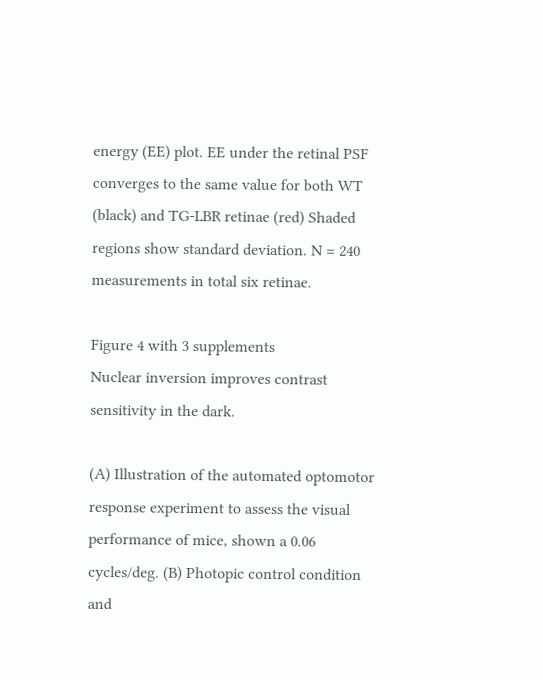energy (EE) plot. EE under the retinal PSF converges to the same value for both WT (black) and TG-LBR retinae (red) Shaded regions show standard deviation. N = 240 measurements in total six retinae.

Figure 4 with 3 supplements
Nuclear inversion improves contrast sensitivity in the dark.

(A) Illustration of the automated optomotor response experiment to assess the visual performance of mice, shown a 0.06 cycles/deg. (B) Photopic control condition and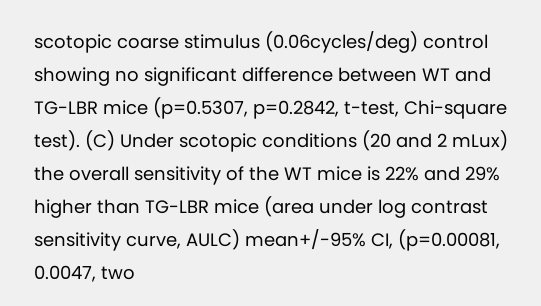scotopic coarse stimulus (0.06cycles/deg) control showing no significant difference between WT and TG-LBR mice (p=0.5307, p=0.2842, t-test, Chi-square test). (C) Under scotopic conditions (20 and 2 mLux) the overall sensitivity of the WT mice is 22% and 29% higher than TG-LBR mice (area under log contrast sensitivity curve, AULC) mean+/-95% CI, (p=0.00081, 0.0047, two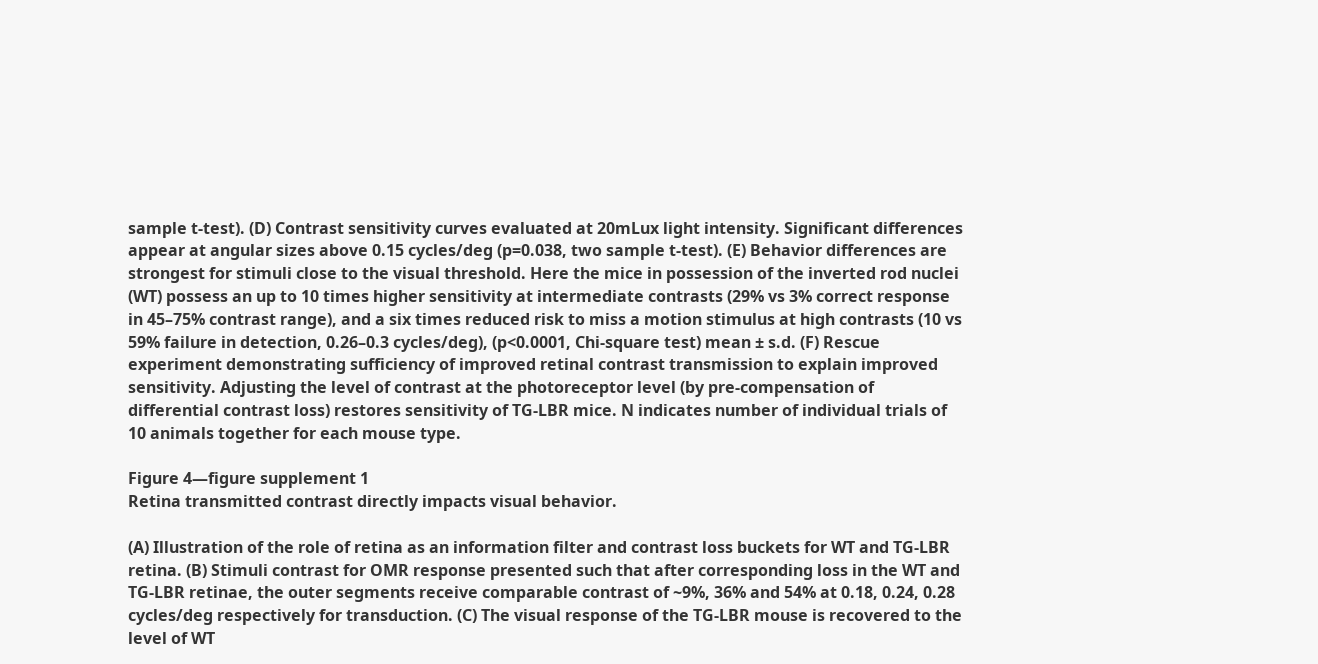sample t-test). (D) Contrast sensitivity curves evaluated at 20mLux light intensity. Significant differences appear at angular sizes above 0.15 cycles/deg (p=0.038, two sample t-test). (E) Behavior differences are strongest for stimuli close to the visual threshold. Here the mice in possession of the inverted rod nuclei (WT) possess an up to 10 times higher sensitivity at intermediate contrasts (29% vs 3% correct response in 45–75% contrast range), and a six times reduced risk to miss a motion stimulus at high contrasts (10 vs 59% failure in detection, 0.26–0.3 cycles/deg), (p<0.0001, Chi-square test) mean ± s.d. (F) Rescue experiment demonstrating sufficiency of improved retinal contrast transmission to explain improved sensitivity. Adjusting the level of contrast at the photoreceptor level (by pre-compensation of differential contrast loss) restores sensitivity of TG-LBR mice. N indicates number of individual trials of 10 animals together for each mouse type.

Figure 4—figure supplement 1
Retina transmitted contrast directly impacts visual behavior.

(A) Illustration of the role of retina as an information filter and contrast loss buckets for WT and TG-LBR retina. (B) Stimuli contrast for OMR response presented such that after corresponding loss in the WT and TG-LBR retinae, the outer segments receive comparable contrast of ~9%, 36% and 54% at 0.18, 0.24, 0.28 cycles/deg respectively for transduction. (C) The visual response of the TG-LBR mouse is recovered to the level of WT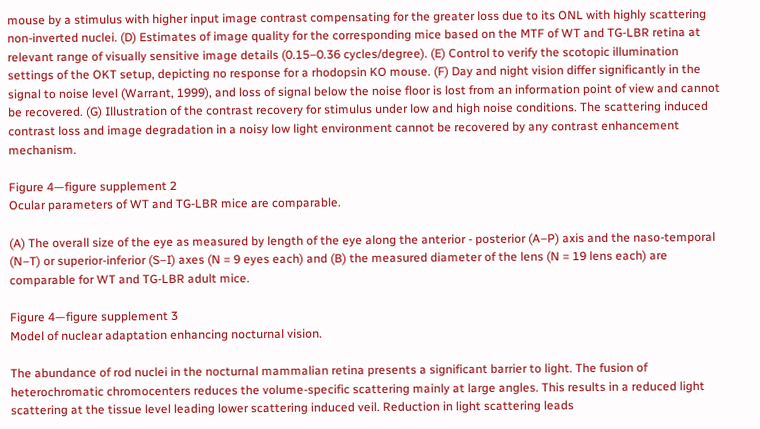mouse by a stimulus with higher input image contrast compensating for the greater loss due to its ONL with highly scattering non-inverted nuclei. (D) Estimates of image quality for the corresponding mice based on the MTF of WT and TG-LBR retina at relevant range of visually sensitive image details (0.15–0.36 cycles/degree). (E) Control to verify the scotopic illumination settings of the OKT setup, depicting no response for a rhodopsin KO mouse. (F) Day and night vision differ significantly in the signal to noise level (Warrant, 1999), and loss of signal below the noise floor is lost from an information point of view and cannot be recovered. (G) Illustration of the contrast recovery for stimulus under low and high noise conditions. The scattering induced contrast loss and image degradation in a noisy low light environment cannot be recovered by any contrast enhancement mechanism.

Figure 4—figure supplement 2
Ocular parameters of WT and TG-LBR mice are comparable.

(A) The overall size of the eye as measured by length of the eye along the anterior - posterior (A–P) axis and the naso-temporal (N–T) or superior-inferior (S–I) axes (N = 9 eyes each) and (B) the measured diameter of the lens (N = 19 lens each) are comparable for WT and TG-LBR adult mice.

Figure 4—figure supplement 3
Model of nuclear adaptation enhancing nocturnal vision.

The abundance of rod nuclei in the nocturnal mammalian retina presents a significant barrier to light. The fusion of heterochromatic chromocenters reduces the volume-specific scattering mainly at large angles. This results in a reduced light scattering at the tissue level leading lower scattering induced veil. Reduction in light scattering leads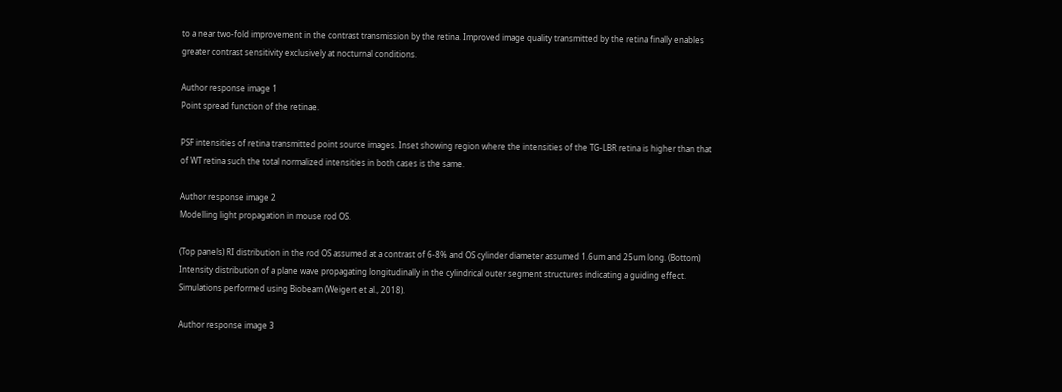to a near two-fold improvement in the contrast transmission by the retina. Improved image quality transmitted by the retina finally enables greater contrast sensitivity exclusively at nocturnal conditions.

Author response image 1
Point spread function of the retinae.

PSF intensities of retina transmitted point source images. Inset showing region where the intensities of the TG-LBR retina is higher than that of WT retina such the total normalized intensities in both cases is the same.

Author response image 2
Modelling light propagation in mouse rod OS.

(Top panels) RI distribution in the rod OS assumed at a contrast of 6-8% and OS cylinder diameter assumed 1.6um and 25um long. (Bottom) Intensity distribution of a plane wave propagating longitudinally in the cylindrical outer segment structures indicating a guiding effect. Simulations performed using Biobeam (Weigert et al., 2018).

Author response image 3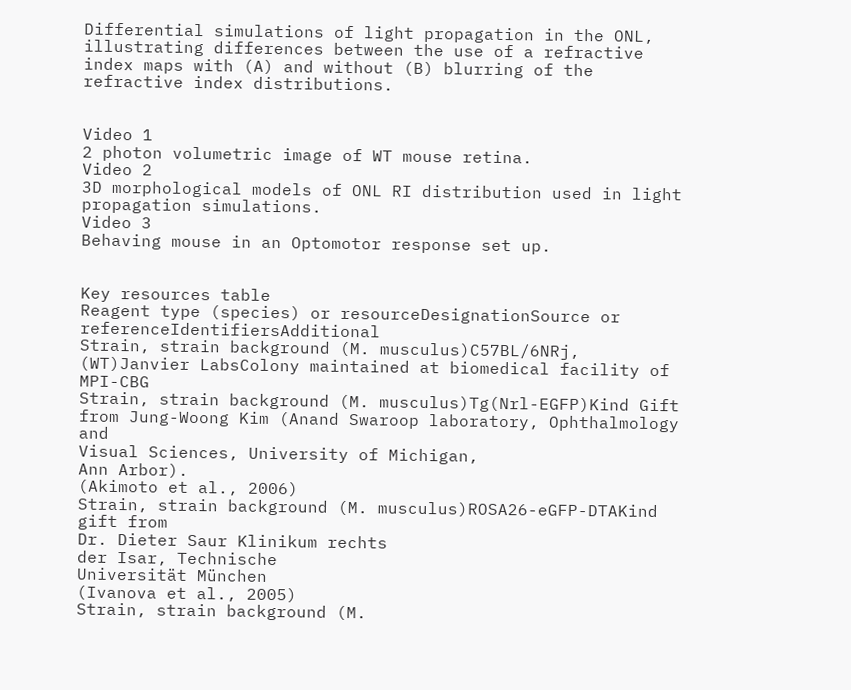Differential simulations of light propagation in the ONL, illustrating differences between the use of a refractive index maps with (A) and without (B) blurring of the refractive index distributions.


Video 1
2 photon volumetric image of WT mouse retina.
Video 2
3D morphological models of ONL RI distribution used in light propagation simulations.
Video 3
Behaving mouse in an Optomotor response set up.


Key resources table
Reagent type (species) or resourceDesignationSource or referenceIdentifiersAdditional
Strain, strain background (M. musculus)C57BL/6NRj, (WT)Janvier LabsColony maintained at biomedical facility of MPI-CBG
Strain, strain background (M. musculus)Tg(Nrl-EGFP)Kind Gift from Jung-Woong Kim (Anand Swaroop laboratory, Ophthalmology and
Visual Sciences, University of Michigan,
Ann Arbor).
(Akimoto et al., 2006)
Strain, strain background (M. musculus)ROSA26-eGFP-DTAKind gift from
Dr. Dieter Saur Klinikum rechts
der Isar, Technische
Universität München
(Ivanova et al., 2005)
Strain, strain background (M.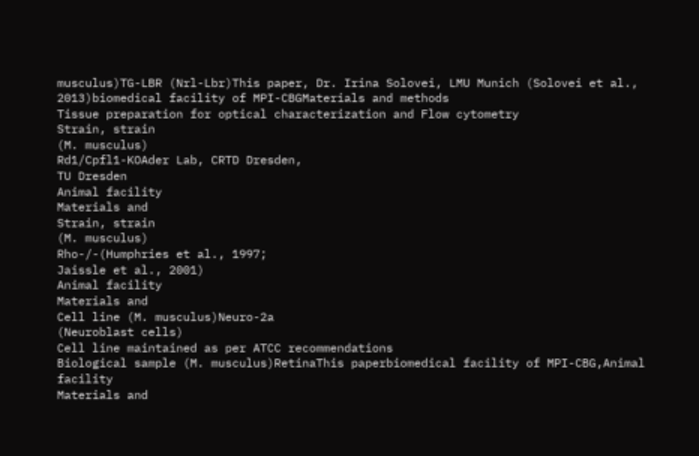musculus)TG-LBR (Nrl-Lbr)This paper, Dr. Irina Solovei, LMU Munich (Solovei et al., 2013)biomedical facility of MPI-CBGMaterials and methods
Tissue preparation for optical characterization and Flow cytometry
Strain, strain
(M. musculus)
Rd1/Cpfl1-KOAder Lab, CRTD Dresden,
TU Dresden
Animal facility
Materials and
Strain, strain
(M. musculus)
Rho-/-(Humphries et al., 1997;
Jaissle et al., 2001)
Animal facility
Materials and
Cell line (M. musculus)Neuro-2a
(Neuroblast cells)
Cell line maintained as per ATCC recommendations
Biological sample (M. musculus)RetinaThis paperbiomedical facility of MPI-CBG,Animal facility
Materials and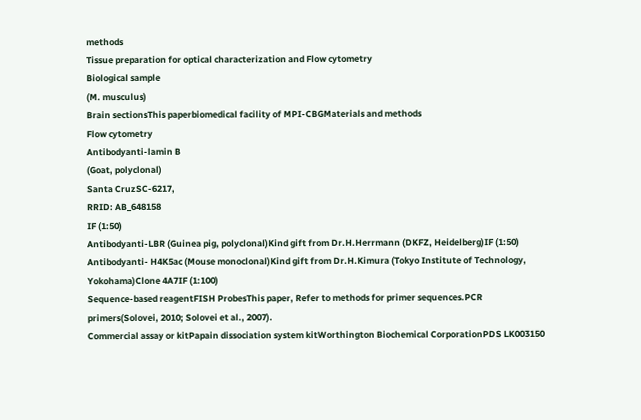methods
Tissue preparation for optical characterization and Flow cytometry
Biological sample
(M. musculus)
Brain sectionsThis paperbiomedical facility of MPI-CBGMaterials and methods
Flow cytometry
Antibodyanti-lamin B
(Goat, polyclonal)
Santa CruzSC-6217,
RRID: AB_648158
IF (1:50)
Antibodyanti-LBR (Guinea pig, polyclonal)Kind gift from Dr.H.Herrmann (DKFZ, Heidelberg)IF (1:50)
Antibodyanti- H4K5ac (Mouse monoclonal)Kind gift from Dr.H.Kimura (Tokyo Institute of Technology, Yokohama)Clone 4A7IF (1:100)
Sequence-based reagentFISH ProbesThis paper, Refer to methods for primer sequences.PCR primers(Solovei, 2010; Solovei et al., 2007).
Commercial assay or kitPapain dissociation system kitWorthington Biochemical CorporationPDS LK003150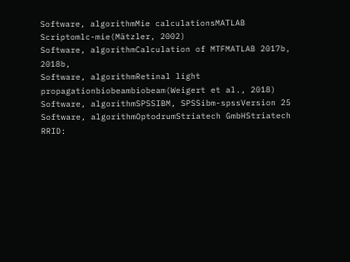Software, algorithmMie calculationsMATLAB Scriptomlc-mie(Mätzler, 2002)
Software, algorithmCalculation of MTFMATLAB 2017b, 2018b,
Software, algorithmRetinal light propagationbiobeambiobeam(Weigert et al., 2018)
Software, algorithmSPSSIBM, SPSSibm-spssVersion 25
Software, algorithmOptodrumStriatech GmbHStriatech
RRID: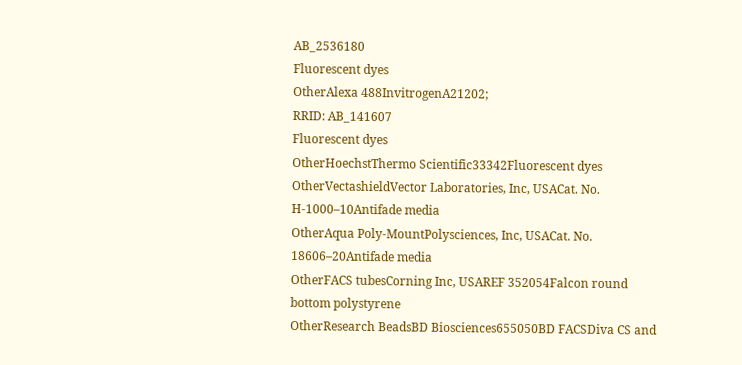AB_2536180
Fluorescent dyes
OtherAlexa 488InvitrogenA21202;
RRID: AB_141607
Fluorescent dyes
OtherHoechstThermo Scientific33342Fluorescent dyes
OtherVectashieldVector Laboratories, Inc, USACat. No. H-1000–10Antifade media
OtherAqua Poly-MountPolysciences, Inc, USACat. No. 18606–20Antifade media
OtherFACS tubesCorning Inc, USAREF 352054Falcon round bottom polystyrene
OtherResearch BeadsBD Biosciences655050BD FACSDiva CS and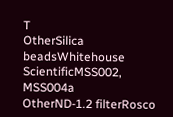T
OtherSilica beadsWhitehouse ScientificMSS002, MSS004a
OtherND-1.2 filterRosco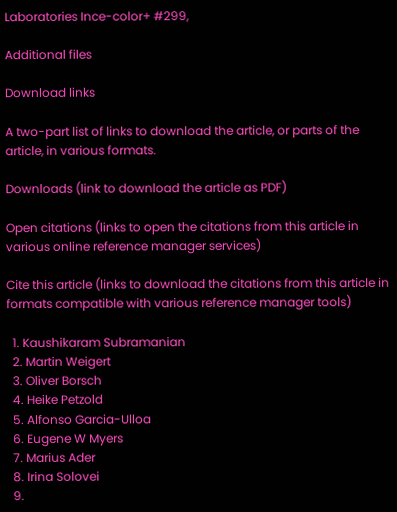Laboratories Ince-color+ #299,

Additional files

Download links

A two-part list of links to download the article, or parts of the article, in various formats.

Downloads (link to download the article as PDF)

Open citations (links to open the citations from this article in various online reference manager services)

Cite this article (links to download the citations from this article in formats compatible with various reference manager tools)

  1. Kaushikaram Subramanian
  2. Martin Weigert
  3. Oliver Borsch
  4. Heike Petzold
  5. Alfonso Garcia-Ulloa
  6. Eugene W Myers
  7. Marius Ader
  8. Irina Solovei
  9.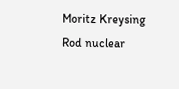Moritz Kreysing
Rod nuclear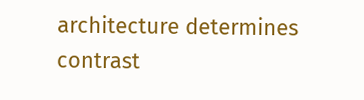architecture determines contrast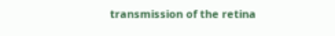transmission of the retina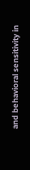and behavioral sensitivity in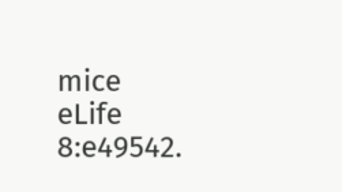mice
eLife 8:e49542.